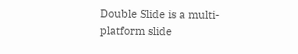Double Slide is a multi-platform slide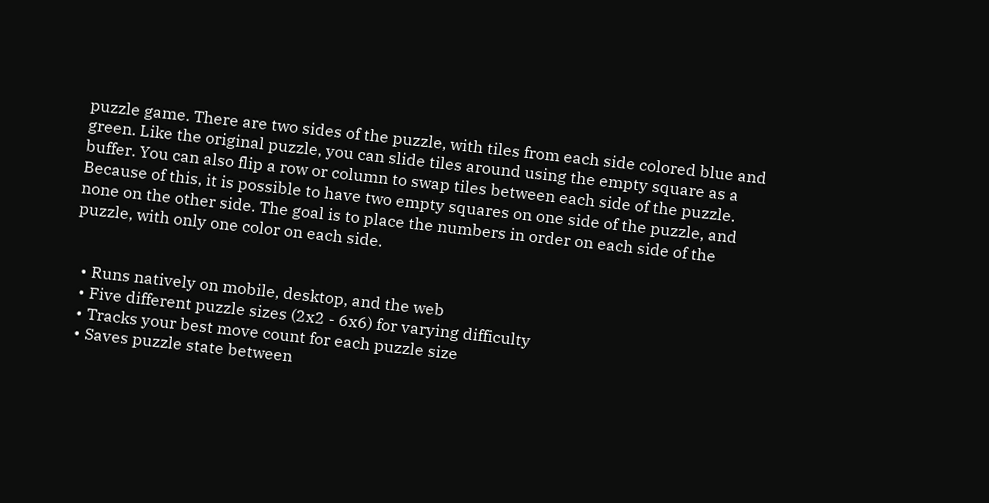puzzle game. There are two sides of the puzzle, with tiles from each side colored blue and green. Like the original puzzle, you can slide tiles around using the empty square as a buffer. You can also flip a row or column to swap tiles between each side of the puzzle. Because of this, it is possible to have two empty squares on one side of the puzzle, and none on the other side. The goal is to place the numbers in order on each side of the puzzle, with only one color on each side.


  • Runs natively on mobile, desktop, and the web
  • Five different puzzle sizes (2x2 - 6x6) for varying difficulty
  • Tracks your best move count for each puzzle size
  • Saves puzzle state between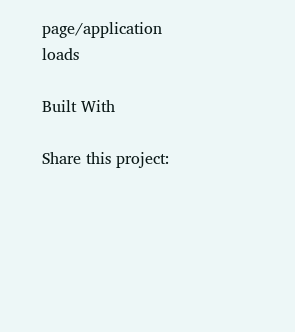page/application loads

Built With

Share this project: